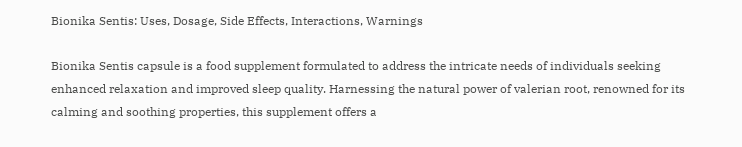Bionika Sentis: Uses, Dosage, Side Effects, Interactions, Warnings

Bionika Sentis capsule is a food supplement formulated to address the intricate needs of individuals seeking enhanced relaxation and improved sleep quality. Harnessing the natural power of valerian root, renowned for its calming and soothing properties, this supplement offers a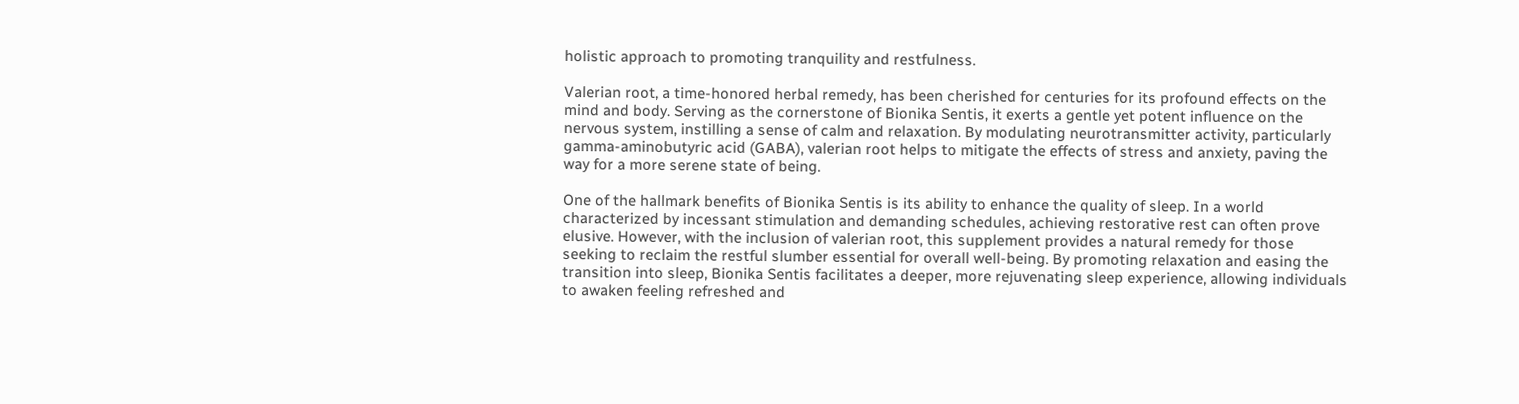holistic approach to promoting tranquility and restfulness.

Valerian root, a time-honored herbal remedy, has been cherished for centuries for its profound effects on the mind and body. Serving as the cornerstone of Bionika Sentis, it exerts a gentle yet potent influence on the nervous system, instilling a sense of calm and relaxation. By modulating neurotransmitter activity, particularly gamma-aminobutyric acid (GABA), valerian root helps to mitigate the effects of stress and anxiety, paving the way for a more serene state of being.

One of the hallmark benefits of Bionika Sentis is its ability to enhance the quality of sleep. In a world characterized by incessant stimulation and demanding schedules, achieving restorative rest can often prove elusive. However, with the inclusion of valerian root, this supplement provides a natural remedy for those seeking to reclaim the restful slumber essential for overall well-being. By promoting relaxation and easing the transition into sleep, Bionika Sentis facilitates a deeper, more rejuvenating sleep experience, allowing individuals to awaken feeling refreshed and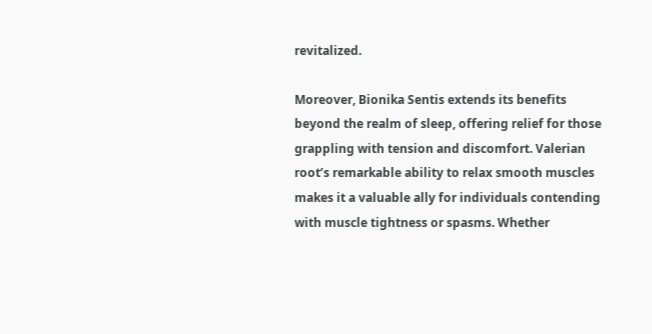revitalized.

Moreover, Bionika Sentis extends its benefits beyond the realm of sleep, offering relief for those grappling with tension and discomfort. Valerian root’s remarkable ability to relax smooth muscles makes it a valuable ally for individuals contending with muscle tightness or spasms. Whether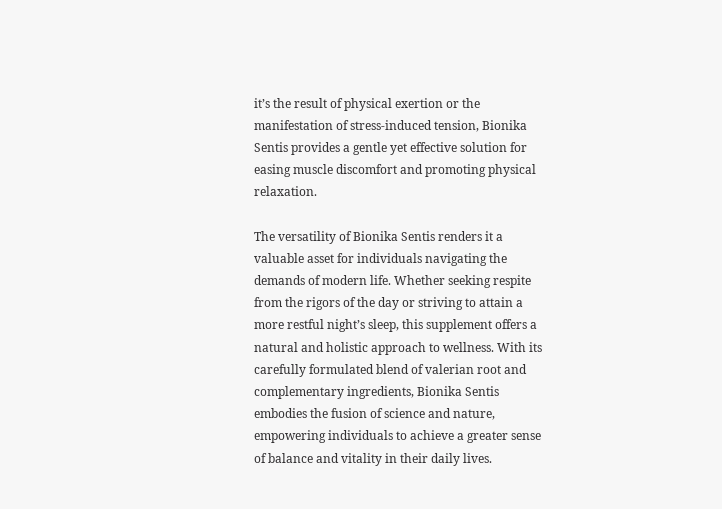it’s the result of physical exertion or the manifestation of stress-induced tension, Bionika Sentis provides a gentle yet effective solution for easing muscle discomfort and promoting physical relaxation.

The versatility of Bionika Sentis renders it a valuable asset for individuals navigating the demands of modern life. Whether seeking respite from the rigors of the day or striving to attain a more restful night’s sleep, this supplement offers a natural and holistic approach to wellness. With its carefully formulated blend of valerian root and complementary ingredients, Bionika Sentis embodies the fusion of science and nature, empowering individuals to achieve a greater sense of balance and vitality in their daily lives.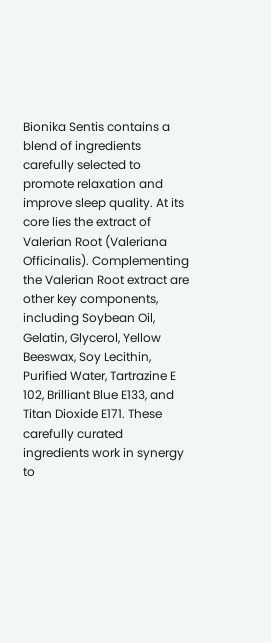Bionika Sentis contains a blend of ingredients carefully selected to promote relaxation and improve sleep quality. At its core lies the extract of Valerian Root (Valeriana Officinalis). Complementing the Valerian Root extract are other key components, including Soybean Oil, Gelatin, Glycerol, Yellow Beeswax, Soy Lecithin, Purified Water, Tartrazine E 102, Brilliant Blue E133, and Titan Dioxide E171. These carefully curated ingredients work in synergy to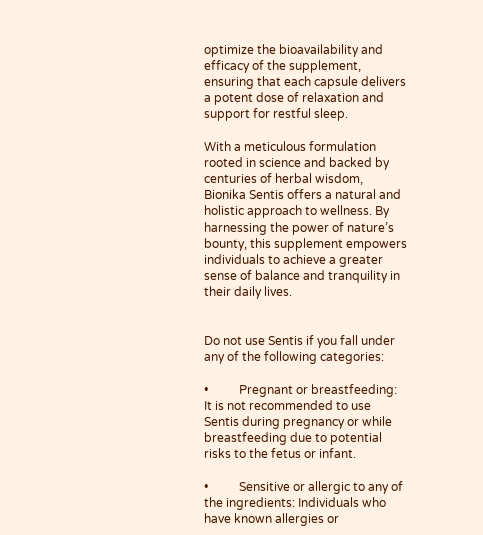optimize the bioavailability and efficacy of the supplement, ensuring that each capsule delivers a potent dose of relaxation and support for restful sleep.

With a meticulous formulation rooted in science and backed by centuries of herbal wisdom, Bionika Sentis offers a natural and holistic approach to wellness. By harnessing the power of nature’s bounty, this supplement empowers individuals to achieve a greater sense of balance and tranquility in their daily lives.


Do not use Sentis if you fall under any of the following categories:

•          Pregnant or breastfeeding: It is not recommended to use Sentis during pregnancy or while breastfeeding due to potential risks to the fetus or infant.

•          Sensitive or allergic to any of the ingredients: Individuals who have known allergies or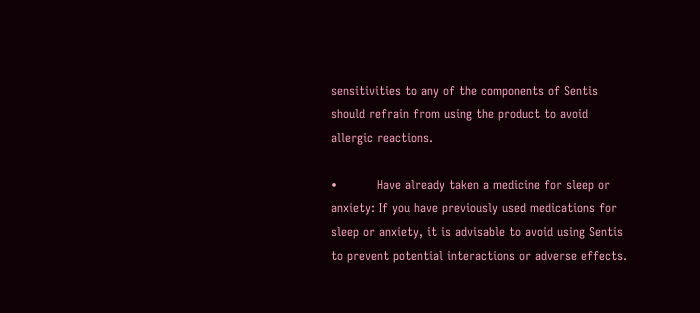sensitivities to any of the components of Sentis should refrain from using the product to avoid allergic reactions.

•          Have already taken a medicine for sleep or anxiety: If you have previously used medications for sleep or anxiety, it is advisable to avoid using Sentis to prevent potential interactions or adverse effects.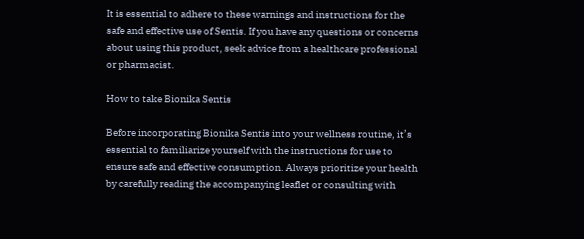It is essential to adhere to these warnings and instructions for the safe and effective use of Sentis. If you have any questions or concerns about using this product, seek advice from a healthcare professional or pharmacist.

How to take Bionika Sentis

Before incorporating Bionika Sentis into your wellness routine, it’s essential to familiarize yourself with the instructions for use to ensure safe and effective consumption. Always prioritize your health by carefully reading the accompanying leaflet or consulting with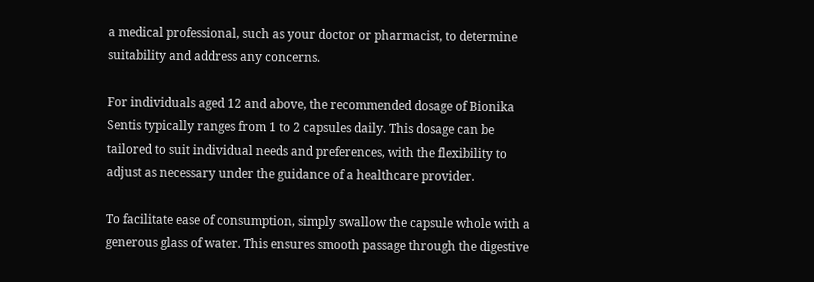a medical professional, such as your doctor or pharmacist, to determine suitability and address any concerns.

For individuals aged 12 and above, the recommended dosage of Bionika Sentis typically ranges from 1 to 2 capsules daily. This dosage can be tailored to suit individual needs and preferences, with the flexibility to adjust as necessary under the guidance of a healthcare provider.

To facilitate ease of consumption, simply swallow the capsule whole with a generous glass of water. This ensures smooth passage through the digestive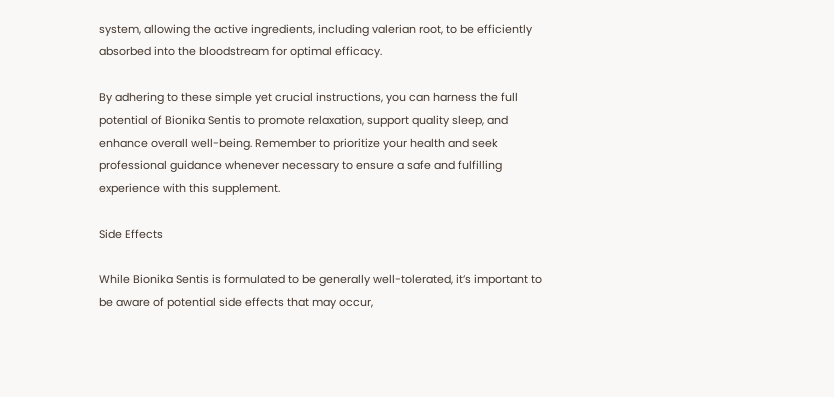system, allowing the active ingredients, including valerian root, to be efficiently absorbed into the bloodstream for optimal efficacy.

By adhering to these simple yet crucial instructions, you can harness the full potential of Bionika Sentis to promote relaxation, support quality sleep, and enhance overall well-being. Remember to prioritize your health and seek professional guidance whenever necessary to ensure a safe and fulfilling experience with this supplement.

Side Effects

While Bionika Sentis is formulated to be generally well-tolerated, it’s important to be aware of potential side effects that may occur,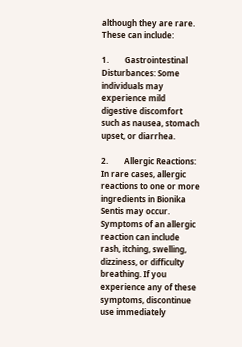although they are rare. These can include:

1.        Gastrointestinal Disturbances: Some individuals may experience mild digestive discomfort such as nausea, stomach upset, or diarrhea.

2.        Allergic Reactions: In rare cases, allergic reactions to one or more ingredients in Bionika Sentis may occur. Symptoms of an allergic reaction can include rash, itching, swelling, dizziness, or difficulty breathing. If you experience any of these symptoms, discontinue use immediately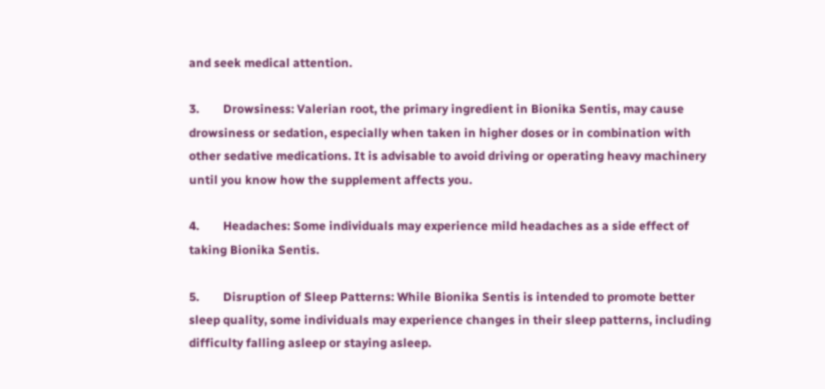and seek medical attention.

3.        Drowsiness: Valerian root, the primary ingredient in Bionika Sentis, may cause drowsiness or sedation, especially when taken in higher doses or in combination with other sedative medications. It is advisable to avoid driving or operating heavy machinery until you know how the supplement affects you.

4.        Headaches: Some individuals may experience mild headaches as a side effect of taking Bionika Sentis.

5.        Disruption of Sleep Patterns: While Bionika Sentis is intended to promote better sleep quality, some individuals may experience changes in their sleep patterns, including difficulty falling asleep or staying asleep.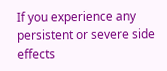If you experience any persistent or severe side effects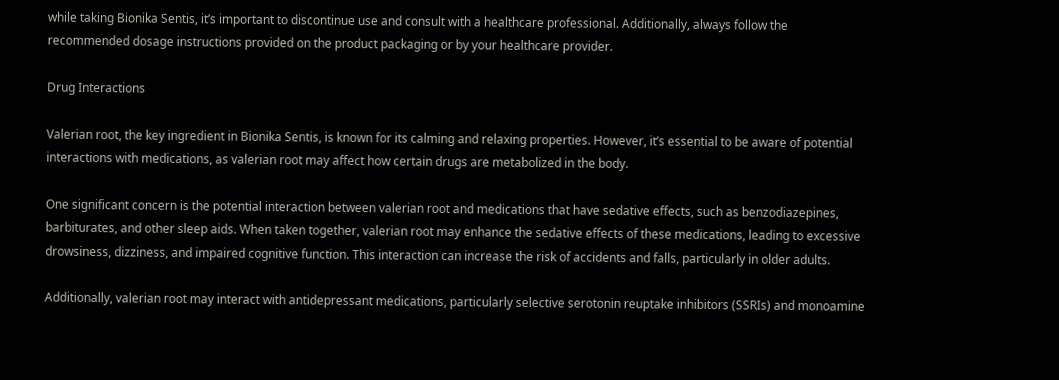while taking Bionika Sentis, it’s important to discontinue use and consult with a healthcare professional. Additionally, always follow the recommended dosage instructions provided on the product packaging or by your healthcare provider.

Drug Interactions

Valerian root, the key ingredient in Bionika Sentis, is known for its calming and relaxing properties. However, it’s essential to be aware of potential interactions with medications, as valerian root may affect how certain drugs are metabolized in the body.

One significant concern is the potential interaction between valerian root and medications that have sedative effects, such as benzodiazepines, barbiturates, and other sleep aids. When taken together, valerian root may enhance the sedative effects of these medications, leading to excessive drowsiness, dizziness, and impaired cognitive function. This interaction can increase the risk of accidents and falls, particularly in older adults.

Additionally, valerian root may interact with antidepressant medications, particularly selective serotonin reuptake inhibitors (SSRIs) and monoamine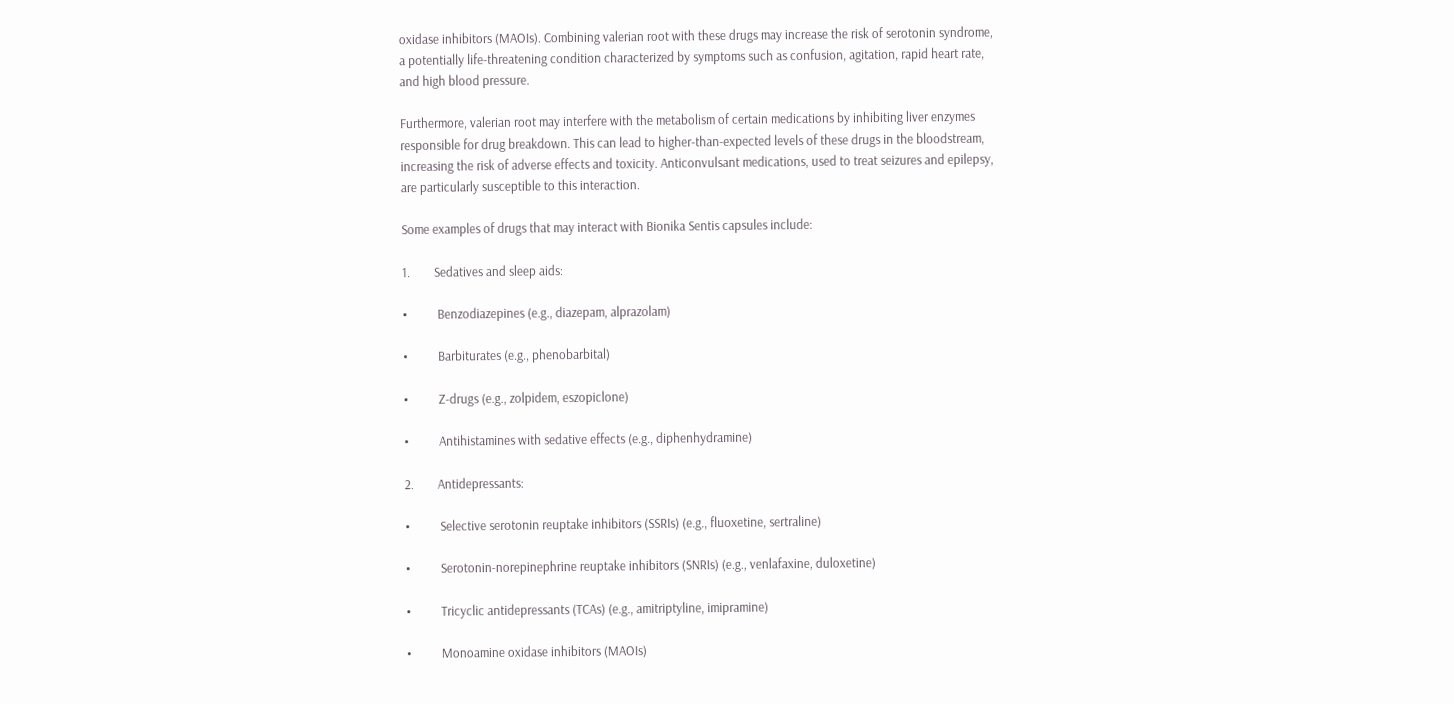oxidase inhibitors (MAOIs). Combining valerian root with these drugs may increase the risk of serotonin syndrome, a potentially life-threatening condition characterized by symptoms such as confusion, agitation, rapid heart rate, and high blood pressure.

Furthermore, valerian root may interfere with the metabolism of certain medications by inhibiting liver enzymes responsible for drug breakdown. This can lead to higher-than-expected levels of these drugs in the bloodstream, increasing the risk of adverse effects and toxicity. Anticonvulsant medications, used to treat seizures and epilepsy, are particularly susceptible to this interaction.

Some examples of drugs that may interact with Bionika Sentis capsules include:

1.        Sedatives and sleep aids:

•          Benzodiazepines (e.g., diazepam, alprazolam)

•          Barbiturates (e.g., phenobarbital)

•          Z-drugs (e.g., zolpidem, eszopiclone)

•          Antihistamines with sedative effects (e.g., diphenhydramine)

2.        Antidepressants:

•          Selective serotonin reuptake inhibitors (SSRIs) (e.g., fluoxetine, sertraline)

•          Serotonin-norepinephrine reuptake inhibitors (SNRIs) (e.g., venlafaxine, duloxetine)

•          Tricyclic antidepressants (TCAs) (e.g., amitriptyline, imipramine)

•          Monoamine oxidase inhibitors (MAOIs)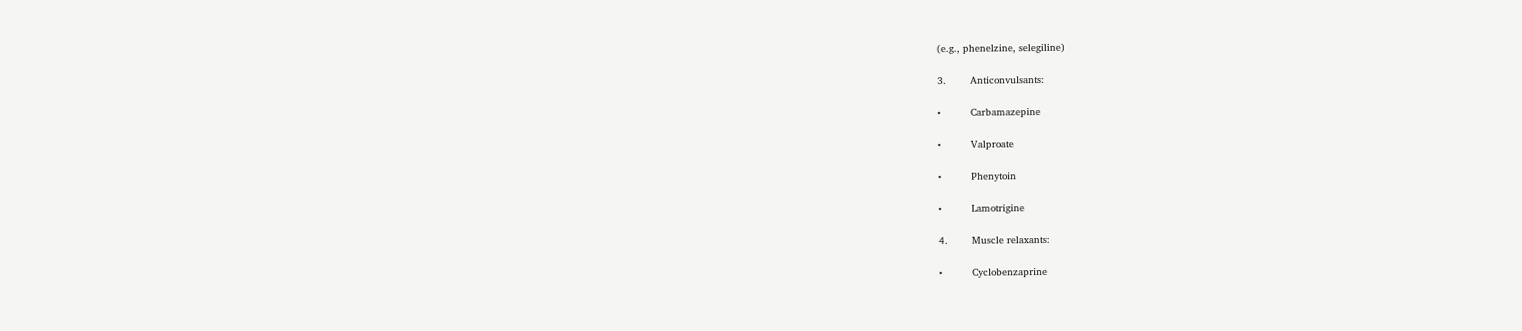(e.g., phenelzine, selegiline)

3.        Anticonvulsants:

•          Carbamazepine

•          Valproate

•          Phenytoin

•          Lamotrigine

4.        Muscle relaxants:

•          Cyclobenzaprine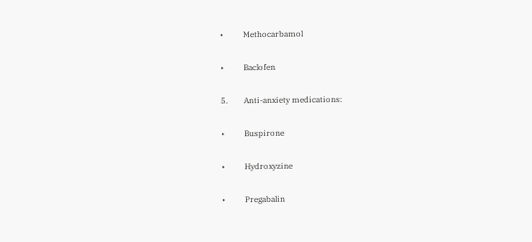•          Methocarbamol

•          Baclofen

5.        Anti-anxiety medications:

•          Buspirone

•          Hydroxyzine

•          Pregabalin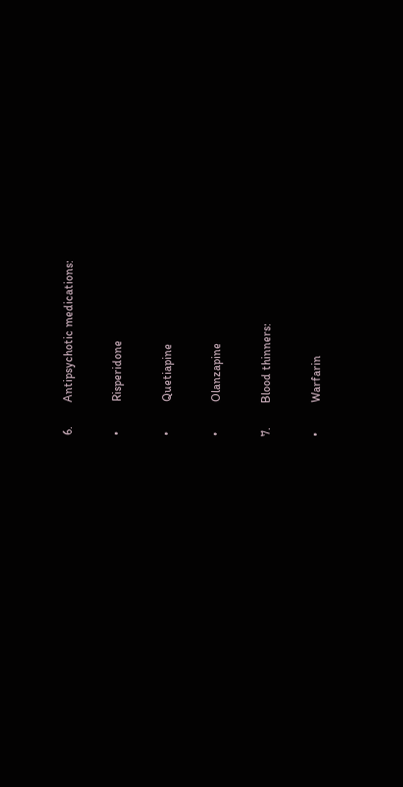6.        Antipsychotic medications:

•          Risperidone

•          Quetiapine

•          Olanzapine

7.        Blood thinners:

•          Warfarin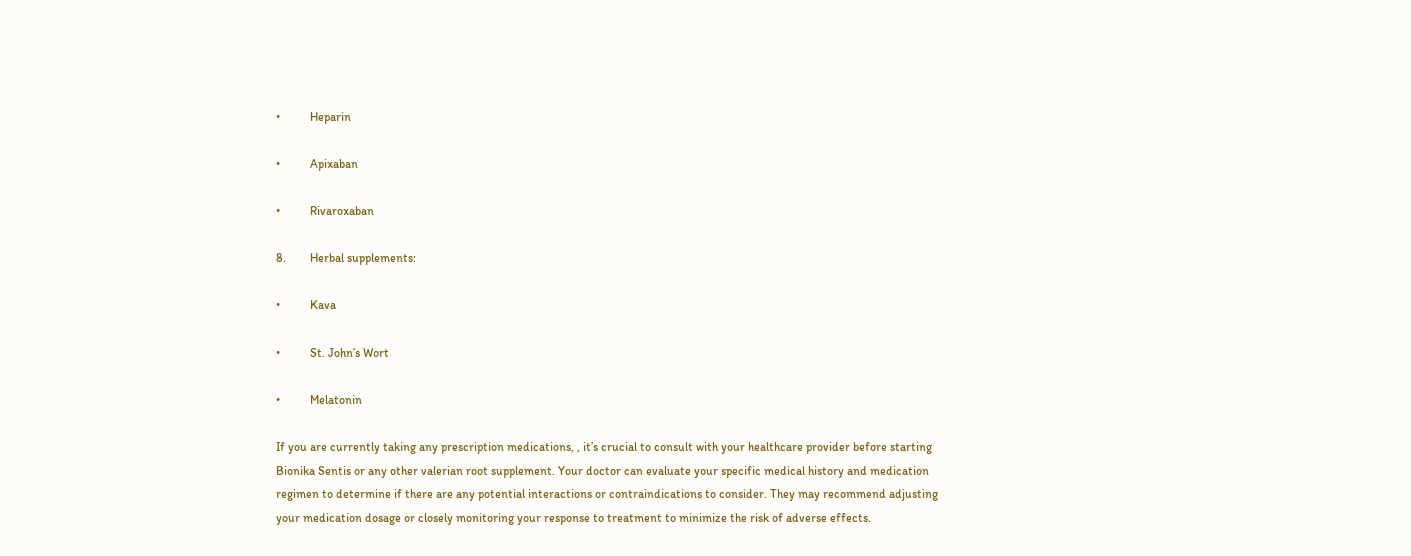•          Heparin

•          Apixaban

•          Rivaroxaban

8.        Herbal supplements:

•          Kava

•          St. John’s Wort

•          Melatonin

If you are currently taking any prescription medications, , it’s crucial to consult with your healthcare provider before starting Bionika Sentis or any other valerian root supplement. Your doctor can evaluate your specific medical history and medication regimen to determine if there are any potential interactions or contraindications to consider. They may recommend adjusting your medication dosage or closely monitoring your response to treatment to minimize the risk of adverse effects.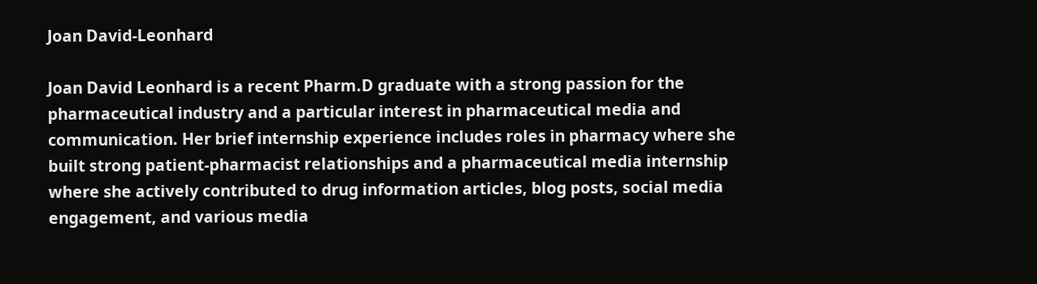Joan David-Leonhard

Joan David Leonhard is a recent Pharm.D graduate with a strong passion for the pharmaceutical industry and a particular interest in pharmaceutical media and communication. Her brief internship experience includes roles in pharmacy where she built strong patient-pharmacist relationships and a pharmaceutical media internship where she actively contributed to drug information articles, blog posts, social media engagement, and various media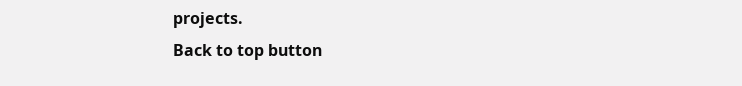projects.
Back to top button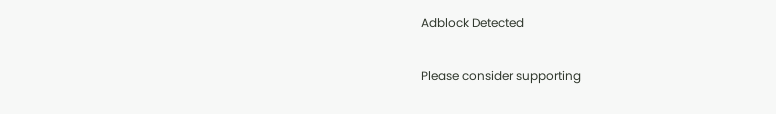Adblock Detected

Please consider supporting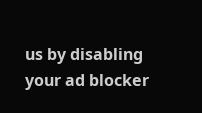us by disabling your ad blocker